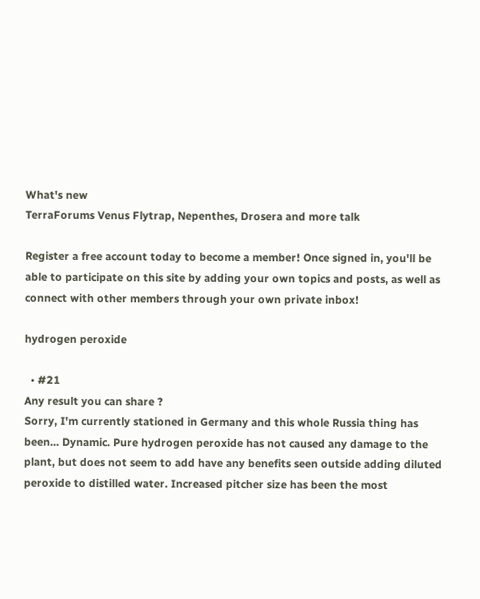What's new
TerraForums Venus Flytrap, Nepenthes, Drosera and more talk

Register a free account today to become a member! Once signed in, you'll be able to participate on this site by adding your own topics and posts, as well as connect with other members through your own private inbox!

hydrogen peroxide

  • #21
Any result you can share ?
Sorry, I'm currently stationed in Germany and this whole Russia thing has been... Dynamic. Pure hydrogen peroxide has not caused any damage to the plant, but does not seem to add have any benefits seen outside adding diluted peroxide to distilled water. Increased pitcher size has been the most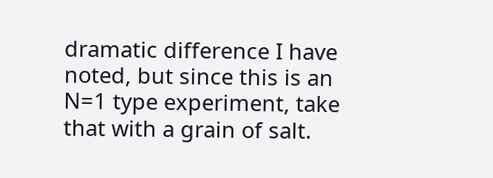dramatic difference I have noted, but since this is an N=1 type experiment, take that with a grain of salt.